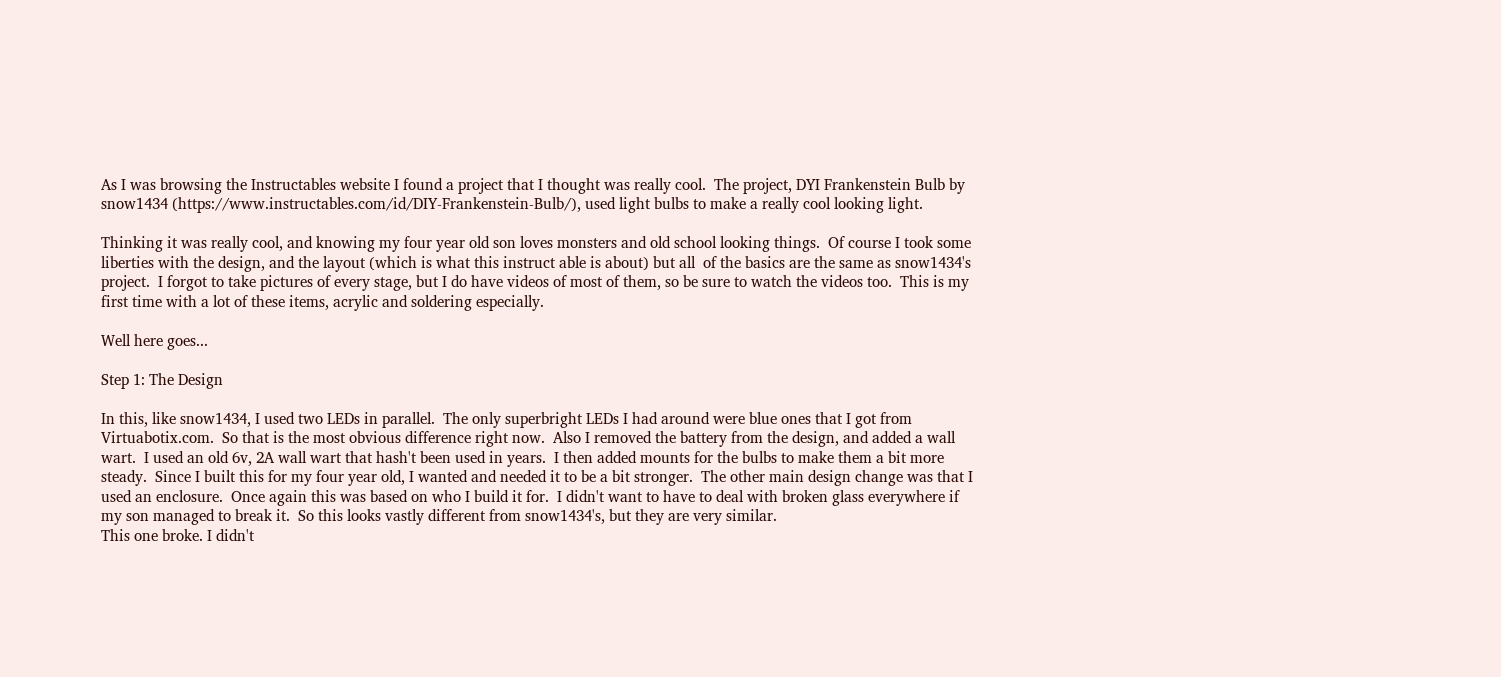As I was browsing the Instructables website I found a project that I thought was really cool.  The project, DYI Frankenstein Bulb by snow1434 (https://www.instructables.com/id/DIY-Frankenstein-Bulb/), used light bulbs to make a really cool looking light.

Thinking it was really cool, and knowing my four year old son loves monsters and old school looking things.  Of course I took some liberties with the design, and the layout (which is what this instruct able is about) but all  of the basics are the same as snow1434's project.  I forgot to take pictures of every stage, but I do have videos of most of them, so be sure to watch the videos too.  This is my first time with a lot of these items, acrylic and soldering especially.

Well here goes...

Step 1: The Design

In this, like snow1434, I used two LEDs in parallel.  The only superbright LEDs I had around were blue ones that I got from Virtuabotix.com.  So that is the most obvious difference right now.  Also I removed the battery from the design, and added a wall wart.  I used an old 6v, 2A wall wart that hash't been used in years.  I then added mounts for the bulbs to make them a bit more steady.  Since I built this for my four year old, I wanted and needed it to be a bit stronger.  The other main design change was that I used an enclosure.  Once again this was based on who I build it for.  I didn't want to have to deal with broken glass everywhere if my son managed to break it.  So this looks vastly different from snow1434's, but they are very similar.
This one broke. I didn't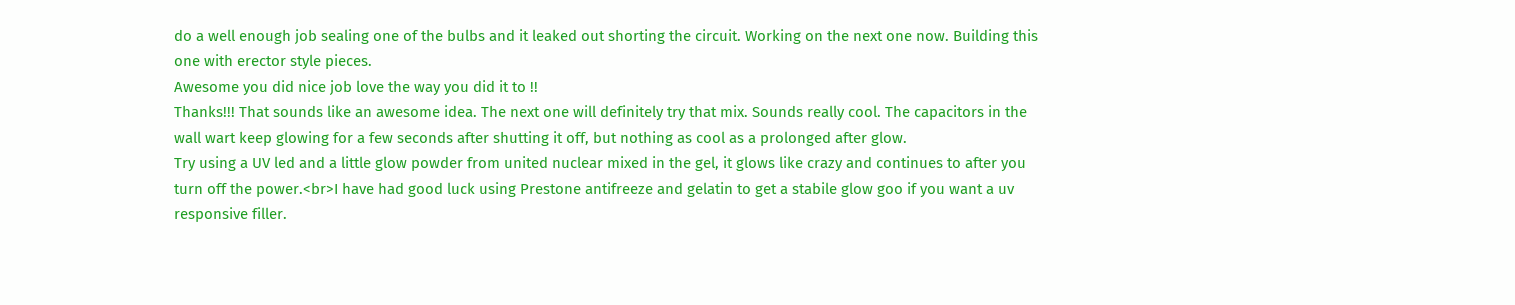do a well enough job sealing one of the bulbs and it leaked out shorting the circuit. Working on the next one now. Building this one with erector style pieces.
Awesome you did nice job love the way you did it to !!
Thanks!!! That sounds like an awesome idea. The next one will definitely try that mix. Sounds really cool. The capacitors in the wall wart keep glowing for a few seconds after shutting it off, but nothing as cool as a prolonged after glow.
Try using a UV led and a little glow powder from united nuclear mixed in the gel, it glows like crazy and continues to after you turn off the power.<br>I have had good luck using Prestone antifreeze and gelatin to get a stabile glow goo if you want a uv responsive filler.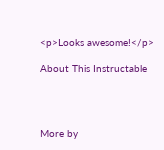<p>Looks awesome!</p>

About This Instructable




More by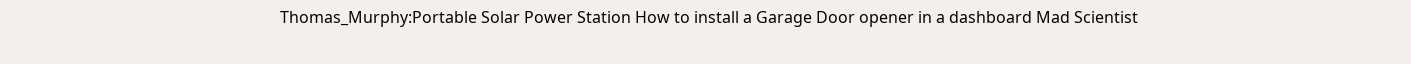Thomas_Murphy:Portable Solar Power Station How to install a Garage Door opener in a dashboard Mad Scientist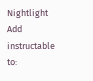Nightlight
Add instructable to: